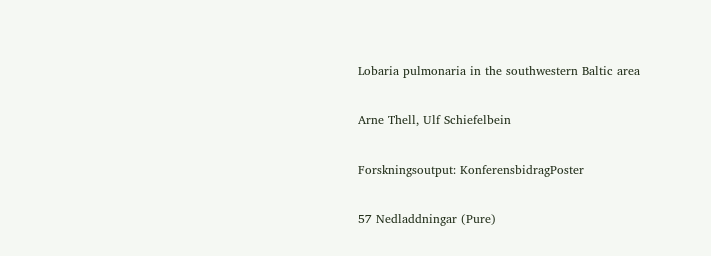Lobaria pulmonaria in the southwestern Baltic area

Arne Thell, Ulf Schiefelbein

Forskningsoutput: KonferensbidragPoster

57 Nedladdningar (Pure)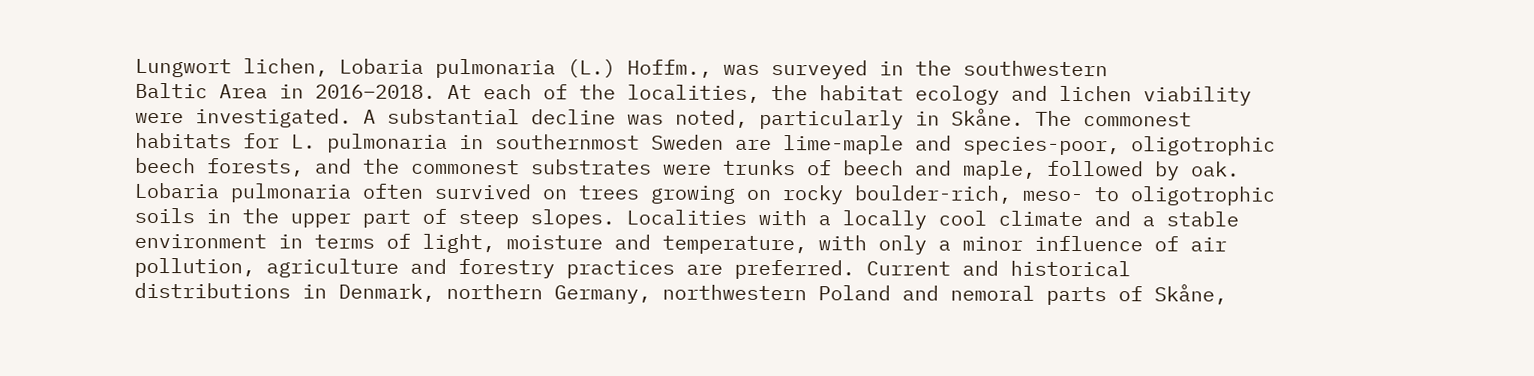Lungwort lichen, Lobaria pulmonaria (L.) Hoffm., was surveyed in the southwestern
Baltic Area in 2016–2018. At each of the localities, the habitat ecology and lichen viability were investigated. A substantial decline was noted, particularly in Skåne. The commonest habitats for L. pulmonaria in southernmost Sweden are lime-maple and species-poor, oligotrophic beech forests, and the commonest substrates were trunks of beech and maple, followed by oak. Lobaria pulmonaria often survived on trees growing on rocky boulder-rich, meso- to oligotrophic soils in the upper part of steep slopes. Localities with a locally cool climate and a stable environment in terms of light, moisture and temperature, with only a minor influence of air pollution, agriculture and forestry practices are preferred. Current and historical distributions in Denmark, northern Germany, northwestern Poland and nemoral parts of Skåne,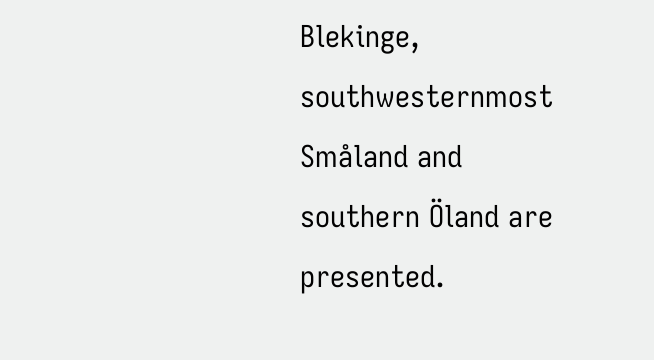Blekinge, southwesternmost Småland and southern Öland are presented.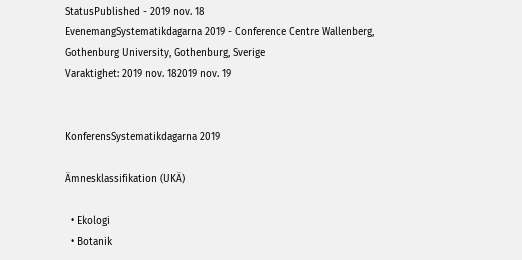StatusPublished - 2019 nov. 18
EvenemangSystematikdagarna 2019 - Conference Centre Wallenberg, Gothenburg University, Gothenburg, Sverige
Varaktighet: 2019 nov. 182019 nov. 19


KonferensSystematikdagarna 2019

Ämnesklassifikation (UKÄ)

  • Ekologi
  • Botanik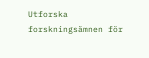Utforska forskningsämnen för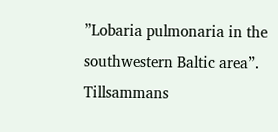”Lobaria pulmonaria in the southwestern Baltic area”. Tillsammans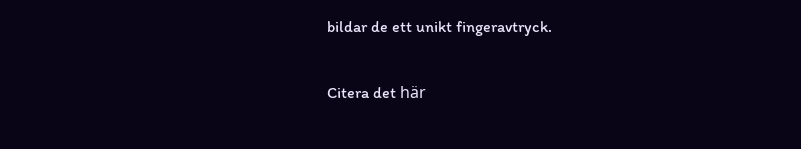bildar de ett unikt fingeravtryck.

Citera det här